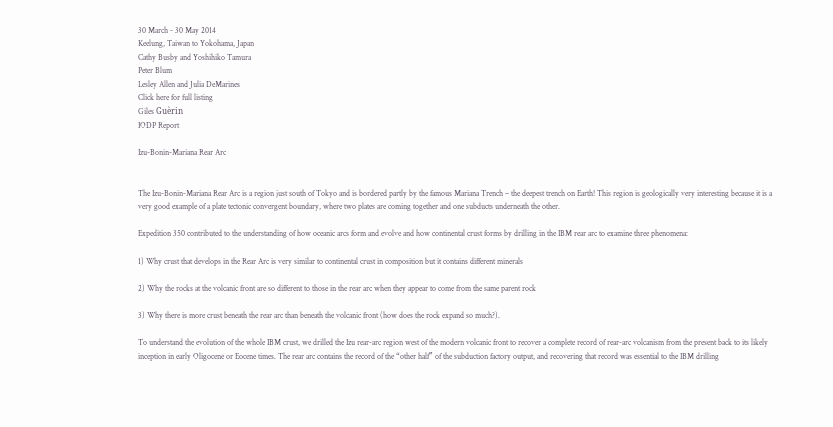30 March - 30 May 2014
Keelung, Taiwan to Yokohama, Japan
Cathy Busby and Yoshihiko Tamura
Peter Blum
Lesley Allen and Julia DeMarines
Click here for full listing
Giles Guèrin
IODP Report

Izu-Bonin-Mariana Rear Arc


The Izu-Bonin-Mariana Rear Arc is a region just south of Tokyo and is bordered partly by the famous Mariana Trench – the deepest trench on Earth! This region is geologically very interesting because it is a very good example of a plate tectonic convergent boundary, where two plates are coming together and one subducts underneath the other.

Expedition 350 contributed to the understanding of how oceanic arcs form and evolve and how continental crust forms by drilling in the IBM rear arc to examine three phenomena:

1) Why crust that develops in the Rear Arc is very similar to continental crust in composition but it contains different minerals

2) Why the rocks at the volcanic front are so different to those in the rear arc when they appear to come from the same parent rock

3) Why there is more crust beneath the rear arc than beneath the volcanic front (how does the rock expand so much?).

To understand the evolution of the whole IBM crust, we drilled the Izu rear-arc region west of the modern volcanic front to recover a complete record of rear-arc volcanism from the present back to its likely inception in early Oligocene or Eocene times. The rear arc contains the record of the “other half” of the subduction factory output, and recovering that record was essential to the IBM drilling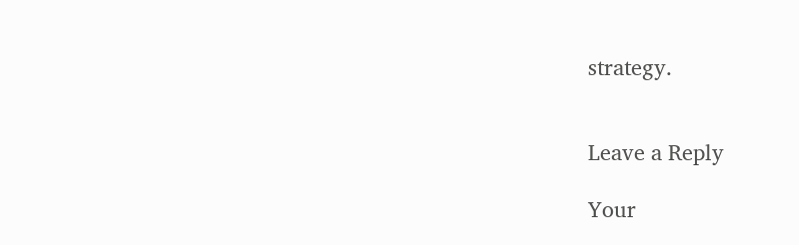strategy.


Leave a Reply

Your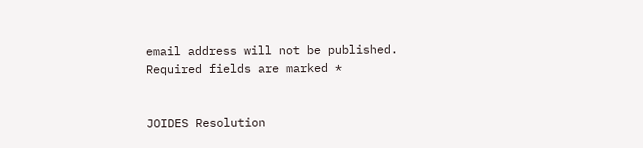email address will not be published. Required fields are marked *


JOIDES Resolution